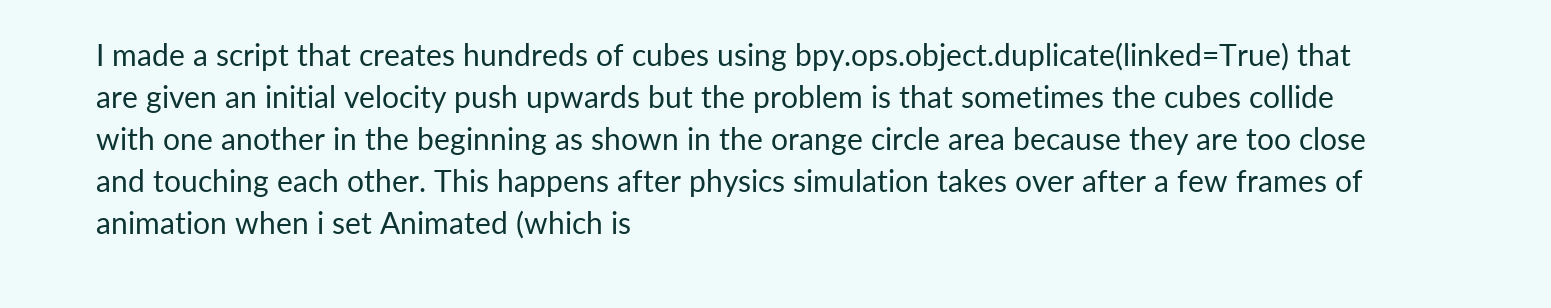I made a script that creates hundreds of cubes using bpy.ops.object.duplicate(linked=True) that are given an initial velocity push upwards but the problem is that sometimes the cubes collide with one another in the beginning as shown in the orange circle area because they are too close and touching each other. This happens after physics simulation takes over after a few frames of animation when i set Animated (which is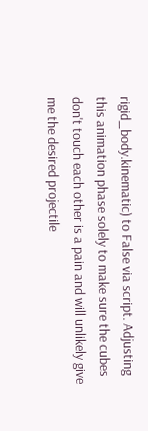rigid_body.kinematic) to False via script. Adjusting this animation phase solely to make sure the cubes don't touch each other is a pain and will unlikely give me the desired projectile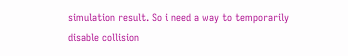simulation result. So i need a way to temporarily disable collision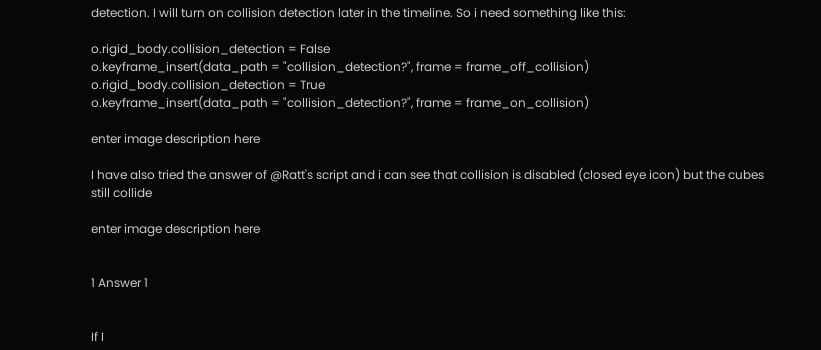detection. I will turn on collision detection later in the timeline. So i need something like this:

o.rigid_body.collision_detection = False
o.keyframe_insert(data_path = "collision_detection?", frame = frame_off_collision)
o.rigid_body.collision_detection = True
o.keyframe_insert(data_path = "collision_detection?", frame = frame_on_collision)

enter image description here

I have also tried the answer of @Ratt's script and i can see that collision is disabled (closed eye icon) but the cubes still collide

enter image description here


1 Answer 1


If I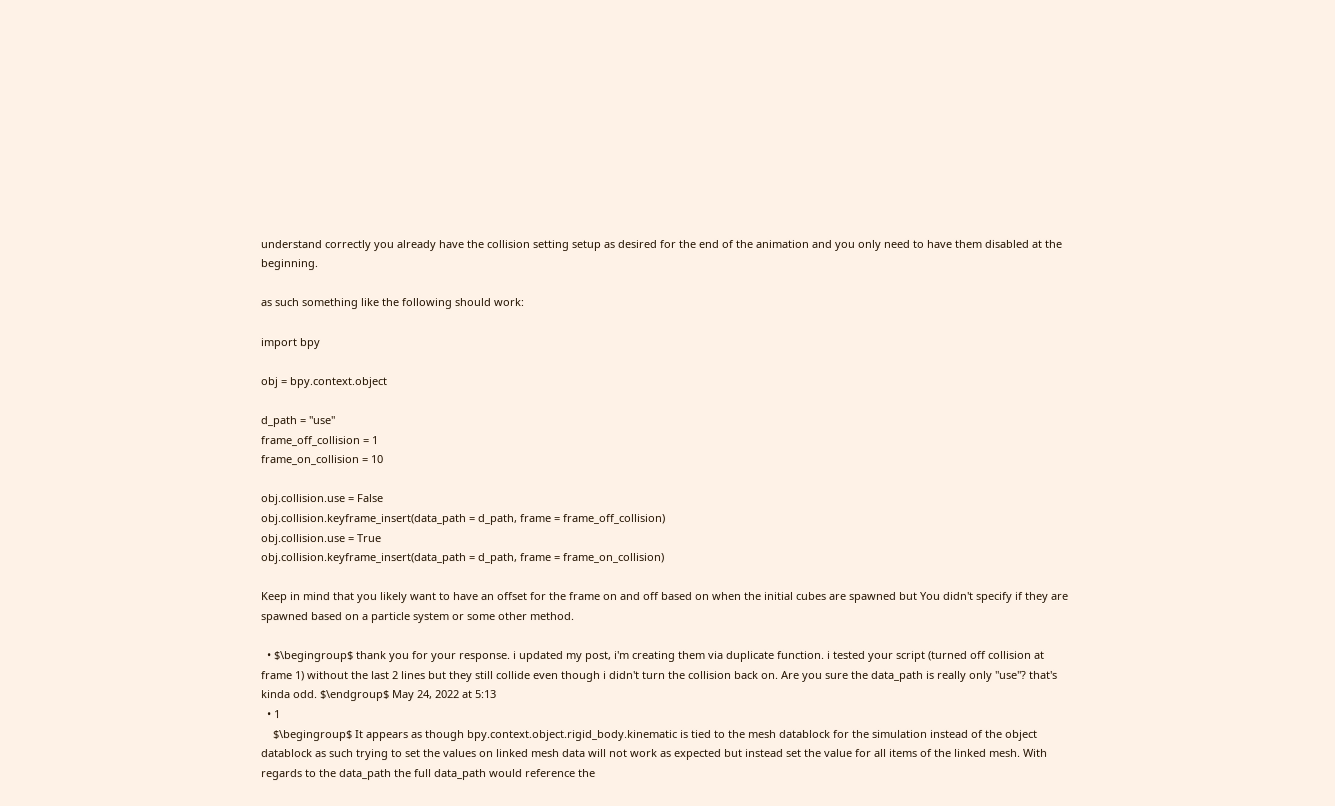understand correctly you already have the collision setting setup as desired for the end of the animation and you only need to have them disabled at the beginning.

as such something like the following should work:

import bpy

obj = bpy.context.object

d_path = "use"
frame_off_collision = 1
frame_on_collision = 10

obj.collision.use = False
obj.collision.keyframe_insert(data_path = d_path, frame = frame_off_collision)
obj.collision.use = True
obj.collision.keyframe_insert(data_path = d_path, frame = frame_on_collision)

Keep in mind that you likely want to have an offset for the frame on and off based on when the initial cubes are spawned but You didn't specify if they are spawned based on a particle system or some other method.

  • $\begingroup$ thank you for your response. i updated my post, i'm creating them via duplicate function. i tested your script (turned off collision at frame 1) without the last 2 lines but they still collide even though i didn't turn the collision back on. Are you sure the data_path is really only "use"? that's kinda odd. $\endgroup$ May 24, 2022 at 5:13
  • 1
    $\begingroup$ It appears as though bpy.context.object.rigid_body.kinematic is tied to the mesh datablock for the simulation instead of the object datablock as such trying to set the values on linked mesh data will not work as expected but instead set the value for all items of the linked mesh. With regards to the data_path the full data_path would reference the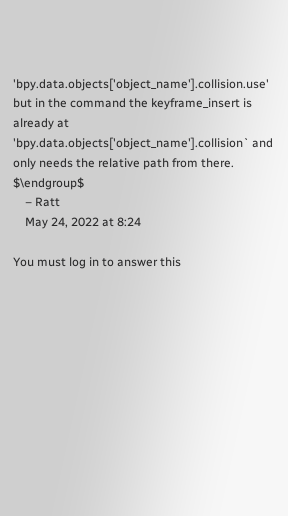'bpy.data.objects['object_name'].collision.use' but in the command the keyframe_insert is already at 'bpy.data.objects['object_name'].collision` and only needs the relative path from there. $\endgroup$
    – Ratt
    May 24, 2022 at 8:24

You must log in to answer this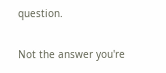question.

Not the answer you're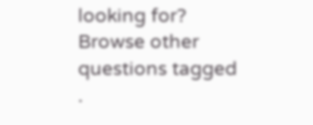looking for? Browse other questions tagged .